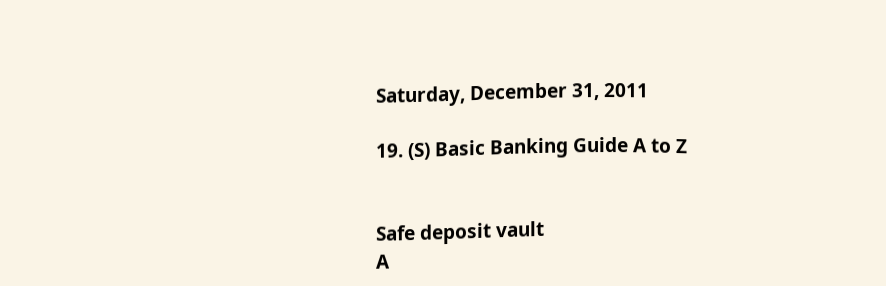Saturday, December 31, 2011

19. (S) Basic Banking Guide A to Z


Safe deposit vault
A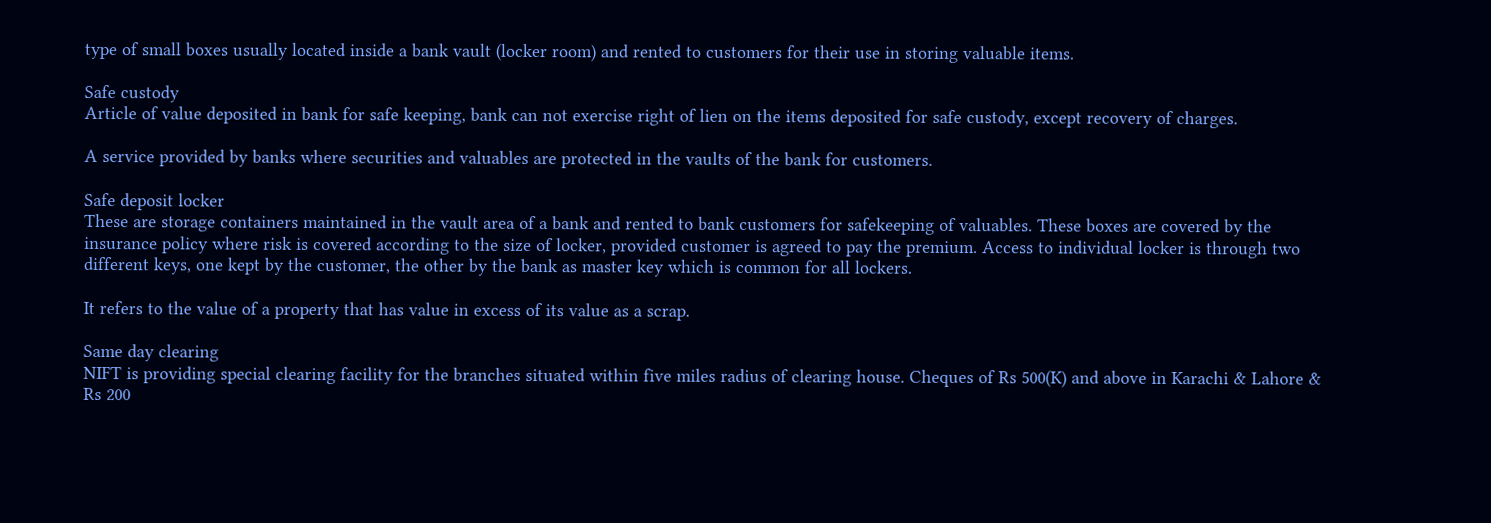type of small boxes usually located inside a bank vault (locker room) and rented to customers for their use in storing valuable items.

Safe custody
Article of value deposited in bank for safe keeping, bank can not exercise right of lien on the items deposited for safe custody, except recovery of charges.

A service provided by banks where securities and valuables are protected in the vaults of the bank for customers.

Safe deposit locker
These are storage containers maintained in the vault area of a bank and rented to bank customers for safekeeping of valuables. These boxes are covered by the insurance policy where risk is covered according to the size of locker, provided customer is agreed to pay the premium. Access to individual locker is through two different keys, one kept by the customer, the other by the bank as master key which is common for all lockers.

It refers to the value of a property that has value in excess of its value as a scrap.

Same day clearing
NIFT is providing special clearing facility for the branches situated within five miles radius of clearing house. Cheques of Rs 500(K) and above in Karachi & Lahore & Rs 200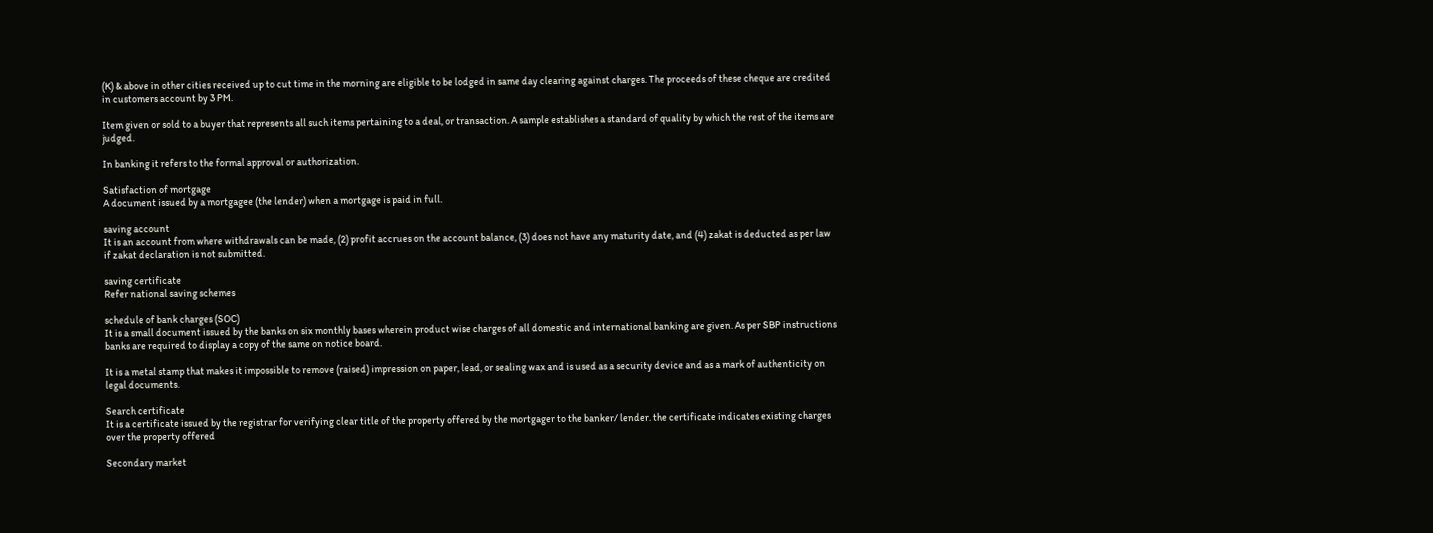(K) & above in other cities received up to cut time in the morning are eligible to be lodged in same day clearing against charges. The proceeds of these cheque are credited in customers account by 3 PM.

Item given or sold to a buyer that represents all such items pertaining to a deal, or transaction. A sample establishes a standard of quality by which the rest of the items are judged.

In banking it refers to the formal approval or authorization.

Satisfaction of mortgage
A document issued by a mortgagee (the lender) when a mortgage is paid in full.

saving account
It is an account from where withdrawals can be made, (2) profit accrues on the account balance, (3) does not have any maturity date, and (4) zakat is deducted as per law if zakat declaration is not submitted.

saving certificate
Refer national saving schemes

schedule of bank charges (SOC)
It is a small document issued by the banks on six monthly bases wherein product wise charges of all domestic and international banking are given. As per SBP instructions banks are required to display a copy of the same on notice board.

It is a metal stamp that makes it impossible to remove (raised) impression on paper, lead, or sealing wax and is used as a security device and as a mark of authenticity on legal documents.

Search certificate
It is a certificate issued by the registrar for verifying clear title of the property offered by the mortgager to the banker/ lender. the certificate indicates existing charges over the property offered

Secondary market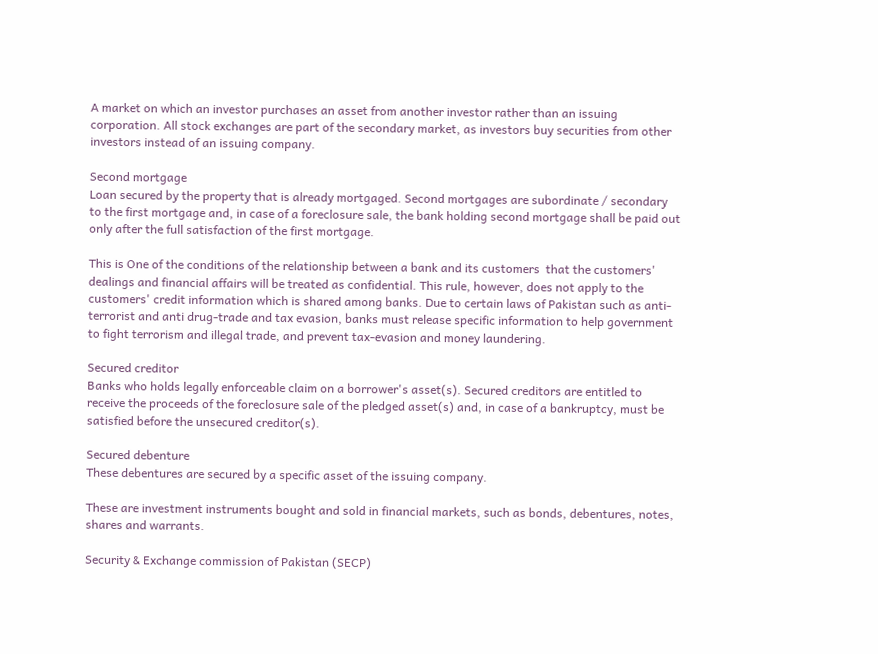A market on which an investor purchases an asset from another investor rather than an issuing corporation. All stock exchanges are part of the secondary market, as investors buy securities from other investors instead of an issuing company.

Second mortgage
Loan secured by the property that is already mortgaged. Second mortgages are subordinate / secondary to the first mortgage and, in case of a foreclosure sale, the bank holding second mortgage shall be paid out only after the full satisfaction of the first mortgage.

This is One of the conditions of the relationship between a bank and its customers  that the customers' dealings and financial affairs will be treated as confidential. This rule, however, does not apply to the customers' credit information which is shared among banks. Due to certain laws of Pakistan such as anti-terrorist and anti drug-trade and tax evasion, banks must release specific information to help government to fight terrorism and illegal trade, and prevent tax-evasion and money laundering.

Secured creditor
Banks who holds legally enforceable claim on a borrower's asset(s). Secured creditors are entitled to receive the proceeds of the foreclosure sale of the pledged asset(s) and, in case of a bankruptcy, must be satisfied before the unsecured creditor(s).

Secured debenture
These debentures are secured by a specific asset of the issuing company.

These are investment instruments bought and sold in financial markets, such as bonds, debentures, notes, shares and warrants.

Security & Exchange commission of Pakistan (SECP)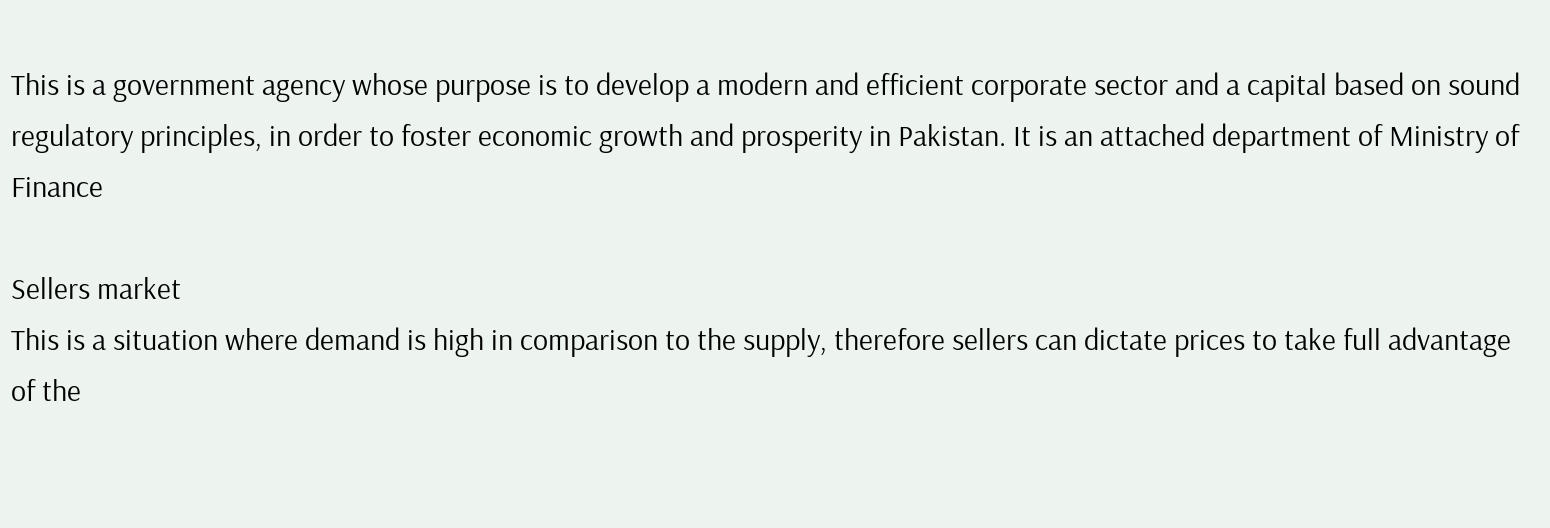This is a government agency whose purpose is to develop a modern and efficient corporate sector and a capital based on sound regulatory principles, in order to foster economic growth and prosperity in Pakistan. It is an attached department of Ministry of Finance

Sellers market
This is a situation where demand is high in comparison to the supply, therefore sellers can dictate prices to take full advantage of the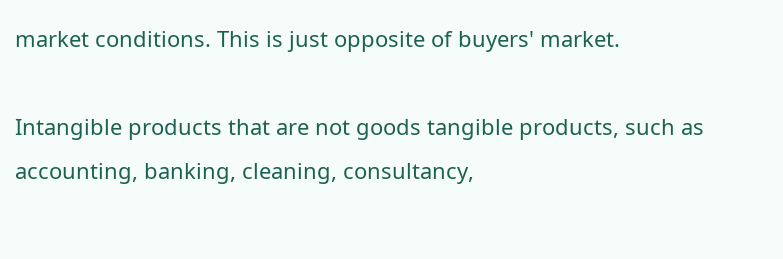market conditions. This is just opposite of buyers' market.

Intangible products that are not goods tangible products, such as accounting, banking, cleaning, consultancy,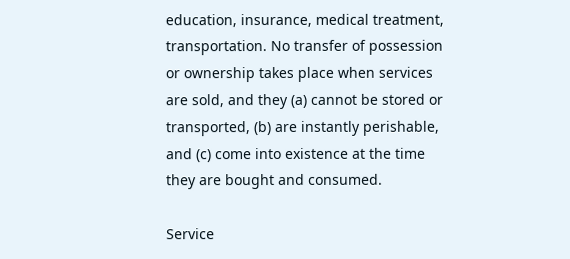education, insurance, medical treatment, transportation. No transfer of possession or ownership takes place when services are sold, and they (a) cannot be stored or transported, (b) are instantly perishable, and (c) come into existence at the time they are bought and consumed.

Service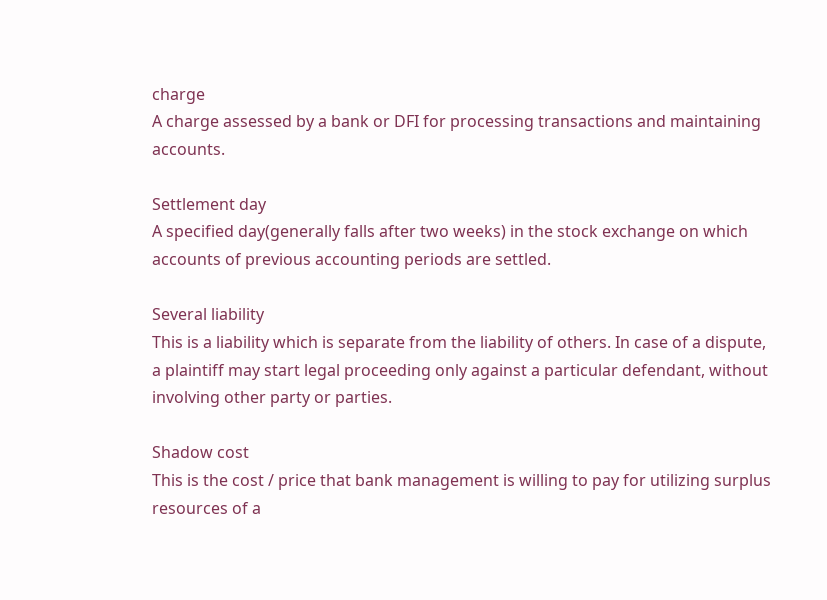charge
A charge assessed by a bank or DFI for processing transactions and maintaining accounts.

Settlement day
A specified day(generally falls after two weeks) in the stock exchange on which accounts of previous accounting periods are settled.

Several liability
This is a liability which is separate from the liability of others. In case of a dispute, a plaintiff may start legal proceeding only against a particular defendant, without involving other party or parties.

Shadow cost
This is the cost / price that bank management is willing to pay for utilizing surplus resources of a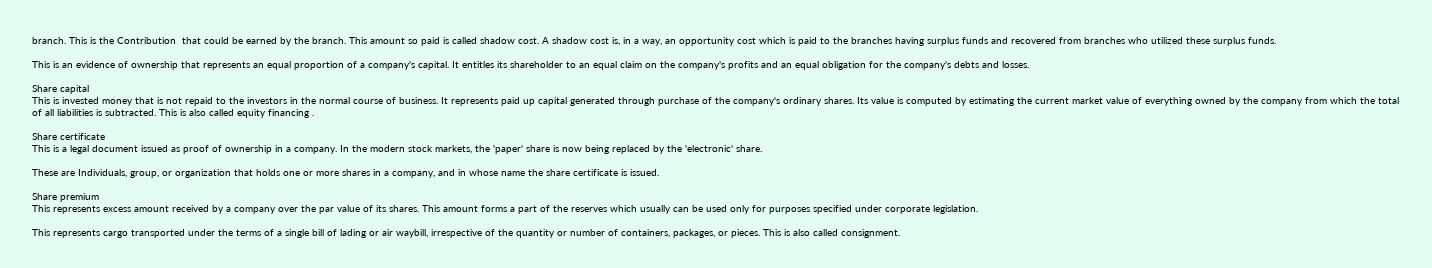branch. This is the Contribution  that could be earned by the branch. This amount so paid is called shadow cost. A shadow cost is, in a way, an opportunity cost which is paid to the branches having surplus funds and recovered from branches who utilized these surplus funds.

This is an evidence of ownership that represents an equal proportion of a company's capital. It entitles its shareholder to an equal claim on the company's profits and an equal obligation for the company's debts and losses.

Share capital
This is invested money that is not repaid to the investors in the normal course of business. It represents paid up capital generated through purchase of the company's ordinary shares. Its value is computed by estimating the current market value of everything owned by the company from which the total of all liabilities is subtracted. This is also called equity financing .

Share certificate
This is a legal document issued as proof of ownership in a company. In the modern stock markets, the 'paper' share is now being replaced by the 'electronic' share.

These are Individuals, group, or organization that holds one or more shares in a company, and in whose name the share certificate is issued.

Share premium
This represents excess amount received by a company over the par value of its shares. This amount forms a part of the reserves which usually can be used only for purposes specified under corporate legislation.

This represents cargo transported under the terms of a single bill of lading or air waybill, irrespective of the quantity or number of containers, packages, or pieces. This is also called consignment.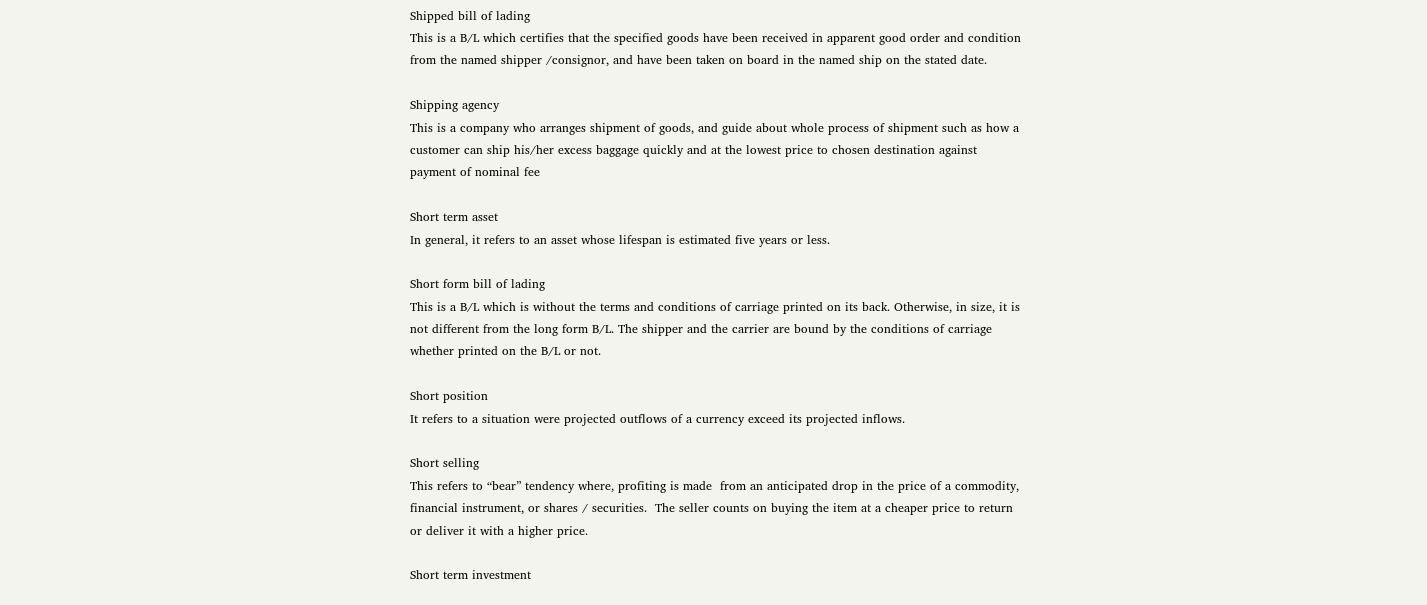Shipped bill of lading
This is a B/L which certifies that the specified goods have been received in apparent good order and condition from the named shipper /consignor, and have been taken on board in the named ship on the stated date.

Shipping agency
This is a company who arranges shipment of goods, and guide about whole process of shipment such as how a customer can ship his/her excess baggage quickly and at the lowest price to chosen destination against payment of nominal fee

Short term asset
In general, it refers to an asset whose lifespan is estimated five years or less.

Short form bill of lading
This is a B/L which is without the terms and conditions of carriage printed on its back. Otherwise, in size, it is not different from the long form B/L. The shipper and the carrier are bound by the conditions of carriage whether printed on the B/L or not.

Short position
It refers to a situation were projected outflows of a currency exceed its projected inflows.

Short selling
This refers to “bear” tendency where, profiting is made  from an anticipated drop in the price of a commodity, financial instrument, or shares / securities.  The seller counts on buying the item at a cheaper price to return or deliver it with a higher price.

Short term investment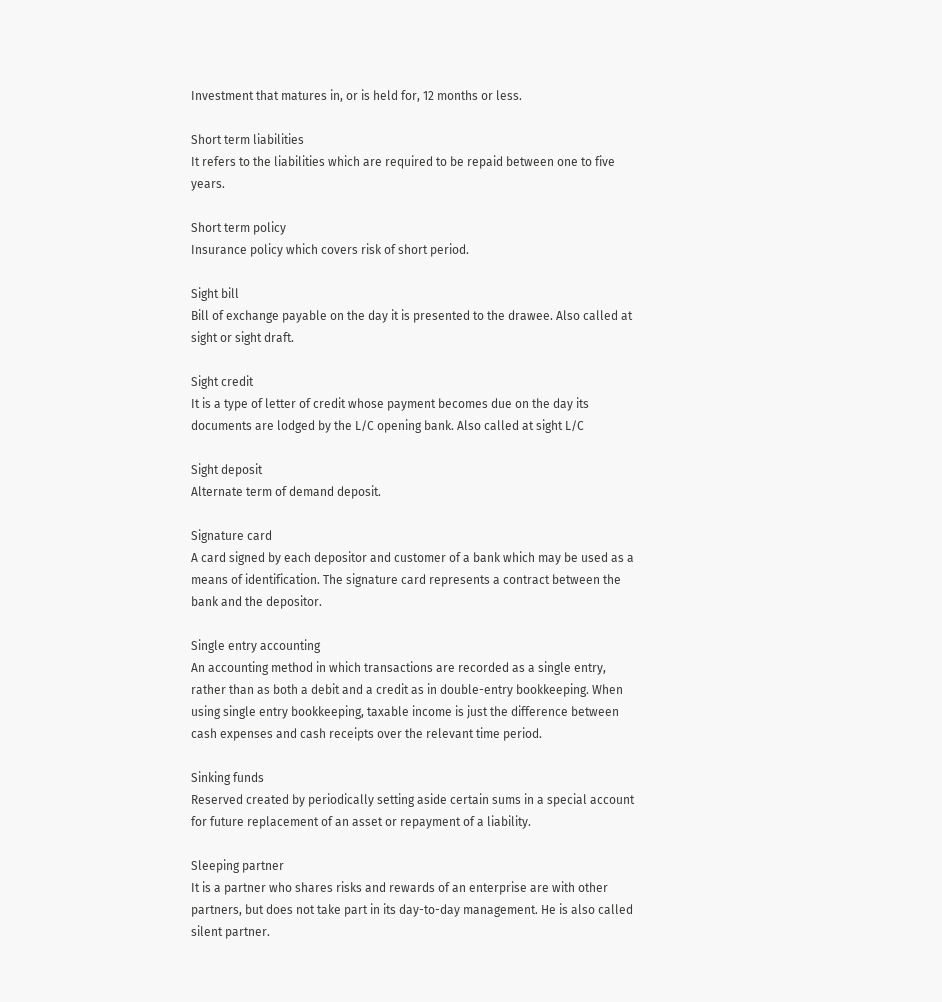Investment that matures in, or is held for, 12 months or less.

Short term liabilities
It refers to the liabilities which are required to be repaid between one to five years.

Short term policy
Insurance policy which covers risk of short period.

Sight bill
Bill of exchange payable on the day it is presented to the drawee. Also called at sight or sight draft.

Sight credit
It is a type of letter of credit whose payment becomes due on the day its documents are lodged by the L/C opening bank. Also called at sight L/C

Sight deposit
Alternate term of demand deposit.

Signature card
A card signed by each depositor and customer of a bank which may be used as a means of identification. The signature card represents a contract between the bank and the depositor.

Single entry accounting
An accounting method in which transactions are recorded as a single entry, rather than as both a debit and a credit as in double-entry bookkeeping. When using single entry bookkeeping, taxable income is just the difference between cash expenses and cash receipts over the relevant time period.

Sinking funds
Reserved created by periodically setting aside certain sums in a special account  for future replacement of an asset or repayment of a liability.

Sleeping partner
It is a partner who shares risks and rewards of an enterprise are with other partners, but does not take part in its day-to-day management. He is also called silent partner.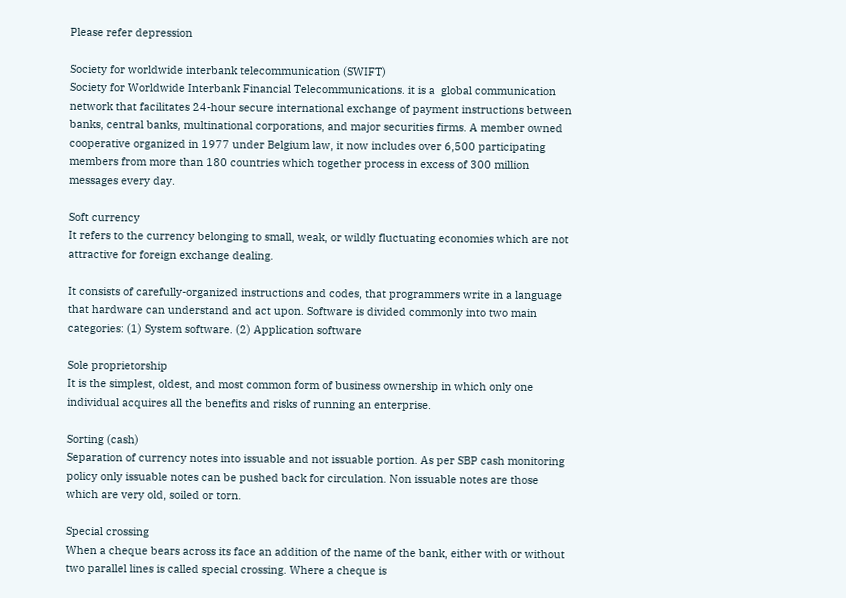Please refer depression

Society for worldwide interbank telecommunication (SWIFT)
Society for Worldwide Interbank Financial Telecommunications. it is a  global communication network that facilitates 24-hour secure international exchange of payment instructions between banks, central banks, multinational corporations, and major securities firms. A member owned cooperative organized in 1977 under Belgium law, it now includes over 6,500 participating members from more than 180 countries which together process in excess of 300 million messages every day.

Soft currency
It refers to the currency belonging to small, weak, or wildly fluctuating economies which are not attractive for foreign exchange dealing.

It consists of carefully-organized instructions and codes, that programmers write in a language that hardware can understand and act upon. Software is divided commonly into two main categories: (1) System software. (2) Application software

Sole proprietorship
It is the simplest, oldest, and most common form of business ownership in which only one individual acquires all the benefits and risks of running an enterprise.

Sorting (cash)
Separation of currency notes into issuable and not issuable portion. As per SBP cash monitoring policy only issuable notes can be pushed back for circulation. Non issuable notes are those which are very old, soiled or torn.

Special crossing
When a cheque bears across its face an addition of the name of the bank, either with or without two parallel lines is called special crossing. Where a cheque is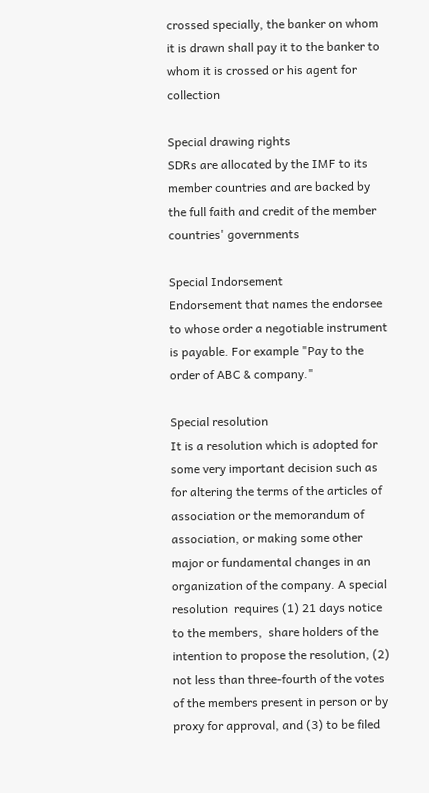crossed specially, the banker on whom it is drawn shall pay it to the banker to whom it is crossed or his agent for collection

Special drawing rights
SDRs are allocated by the IMF to its member countries and are backed by the full faith and credit of the member countries' governments

Special Indorsement
Endorsement that names the endorsee to whose order a negotiable instrument is payable. For example "Pay to the order of ABC & company."

Special resolution
It is a resolution which is adopted for some very important decision such as for altering the terms of the articles of association or the memorandum of association, or making some other major or fundamental changes in an organization of the company. A special resolution  requires (1) 21 days notice to the members,  share holders of the intention to propose the resolution, (2) not less than three-fourth of the votes of the members present in person or by proxy for approval, and (3) to be filed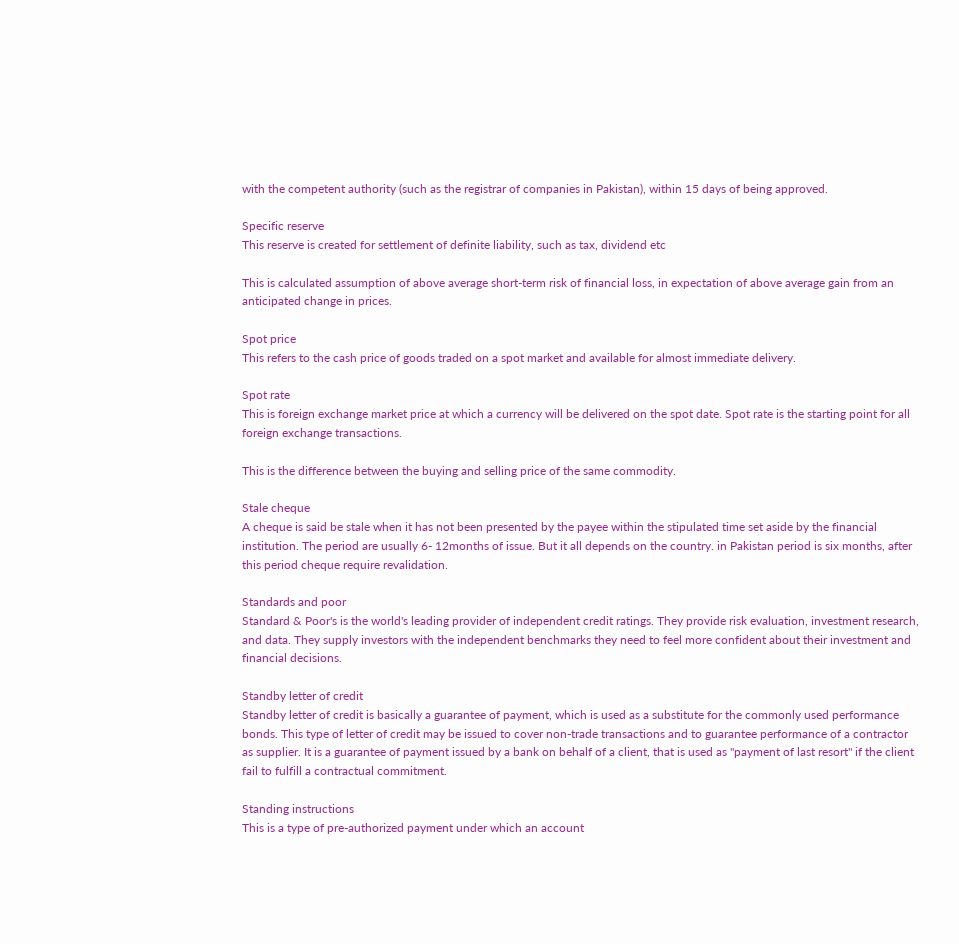with the competent authority (such as the registrar of companies in Pakistan), within 15 days of being approved.

Specific reserve
This reserve is created for settlement of definite liability, such as tax, dividend etc

This is calculated assumption of above average short-term risk of financial loss, in expectation of above average gain from an anticipated change in prices.

Spot price
This refers to the cash price of goods traded on a spot market and available for almost immediate delivery.

Spot rate
This is foreign exchange market price at which a currency will be delivered on the spot date. Spot rate is the starting point for all foreign exchange transactions.

This is the difference between the buying and selling price of the same commodity.

Stale cheque
A cheque is said be stale when it has not been presented by the payee within the stipulated time set aside by the financial institution. The period are usually 6- 12months of issue. But it all depends on the country. in Pakistan period is six months, after this period cheque require revalidation.

Standards and poor
Standard & Poor's is the world's leading provider of independent credit ratings. They provide risk evaluation, investment research, and data. They supply investors with the independent benchmarks they need to feel more confident about their investment and financial decisions.

Standby letter of credit
Standby letter of credit is basically a guarantee of payment, which is used as a substitute for the commonly used performance bonds. This type of letter of credit may be issued to cover non-trade transactions and to guarantee performance of a contractor as supplier. It is a guarantee of payment issued by a bank on behalf of a client, that is used as "payment of last resort" if the client fail to fulfill a contractual commitment.

Standing instructions
This is a type of pre-authorized payment under which an account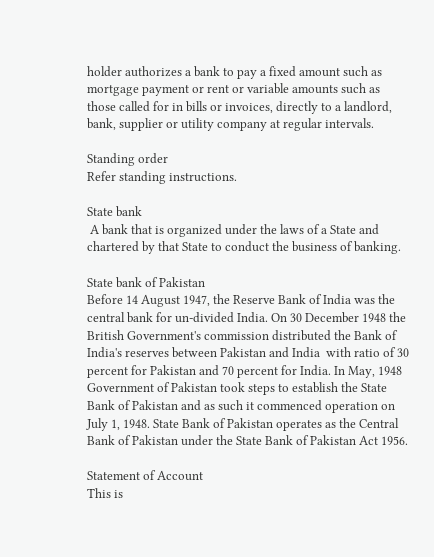holder authorizes a bank to pay a fixed amount such as mortgage payment or rent or variable amounts such as those called for in bills or invoices, directly to a landlord, bank, supplier or utility company at regular intervals.

Standing order
Refer standing instructions.

State bank
 A bank that is organized under the laws of a State and chartered by that State to conduct the business of banking.

State bank of Pakistan
Before 14 August 1947, the Reserve Bank of India was the central bank for un-divided India. On 30 December 1948 the British Government's commission distributed the Bank of India's reserves between Pakistan and India  with ratio of 30 percent for Pakistan and 70 percent for India. In May, 1948 Government of Pakistan took steps to establish the State Bank of Pakistan and as such it commenced operation on July 1, 1948. State Bank of Pakistan operates as the Central Bank of Pakistan under the State Bank of Pakistan Act 1956.

Statement of Account
This is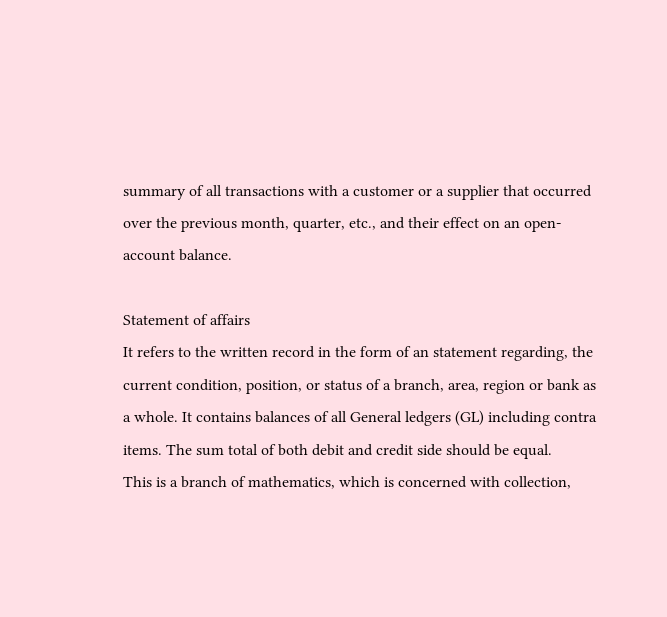summary of all transactions with a customer or a supplier that occurred over the previous month, quarter, etc., and their effect on an open-account balance.

Statement of affairs
It refers to the written record in the form of an statement regarding, the current condition, position, or status of a branch, area, region or bank as a whole. It contains balances of all General ledgers (GL) including contra items. The sum total of both debit and credit side should be equal.
This is a branch of mathematics, which is concerned with collection,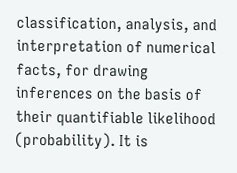classification, analysis, and interpretation of numerical facts, for drawing inferences on the basis of their quantifiable likelihood (probability). It is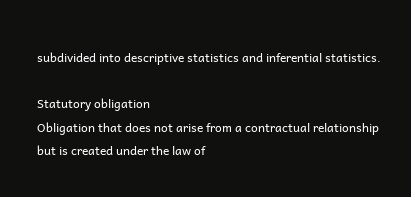subdivided into descriptive statistics and inferential statistics.

Statutory obligation
Obligation that does not arise from a contractual relationship but is created under the law of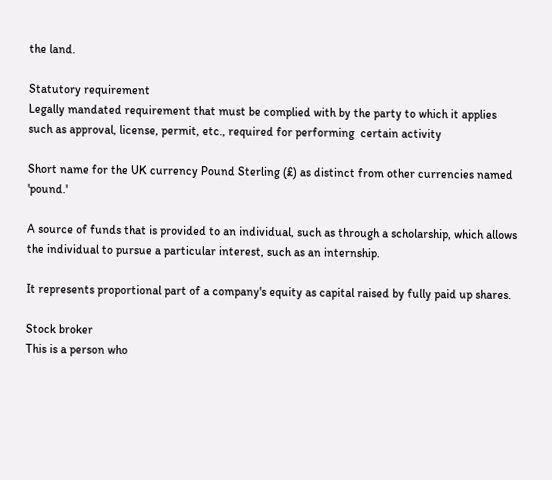the land.

Statutory requirement
Legally mandated requirement that must be complied with by the party to which it applies such as approval, license, permit, etc., required for performing  certain activity

Short name for the UK currency Pound Sterling (£) as distinct from other currencies named 'pound.'

A source of funds that is provided to an individual, such as through a scholarship, which allows the individual to pursue a particular interest, such as an internship.

It represents proportional part of a company's equity as capital raised by fully paid up shares.

Stock broker
This is a person who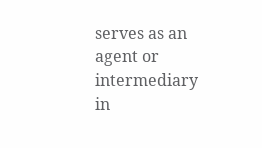serves as an agent or intermediary in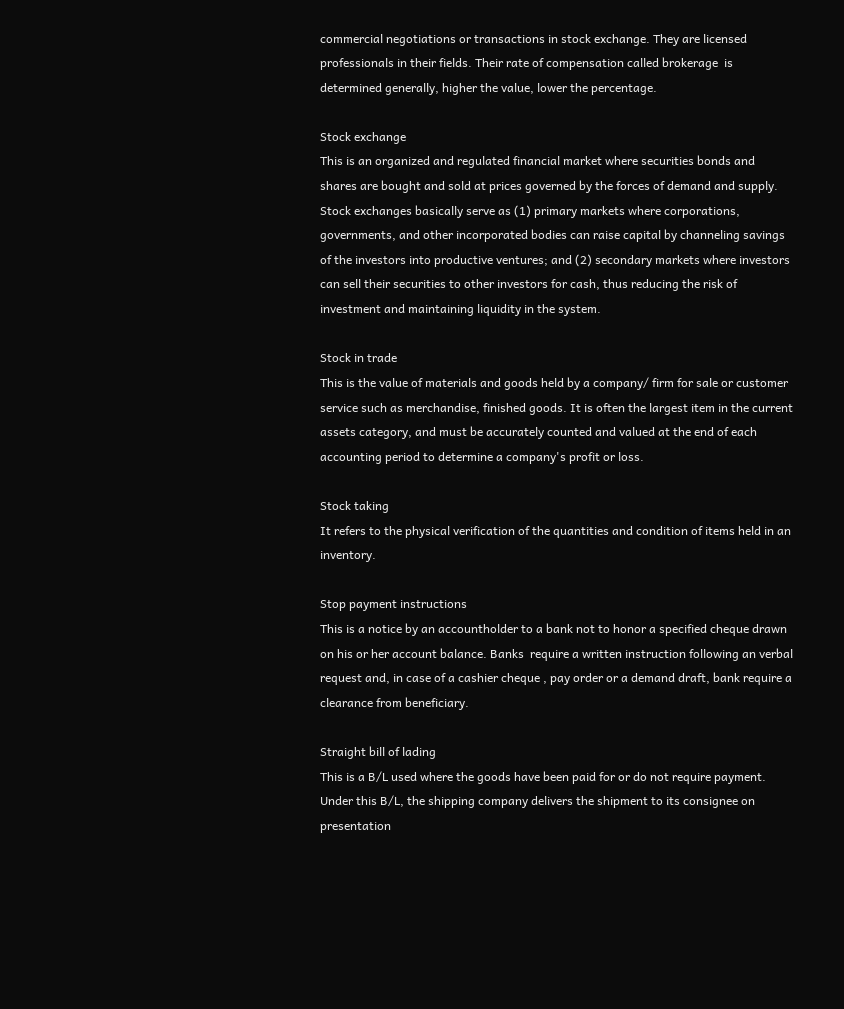commercial negotiations or transactions in stock exchange. They are licensed professionals in their fields. Their rate of compensation called brokerage  is determined generally, higher the value, lower the percentage.

Stock exchange
This is an organized and regulated financial market where securities bonds and  shares are bought and sold at prices governed by the forces of demand and supply. Stock exchanges basically serve as (1) primary markets where corporations, governments, and other incorporated bodies can raise capital by channeling savings of the investors into productive ventures; and (2) secondary markets where investors can sell their securities to other investors for cash, thus reducing the risk of investment and maintaining liquidity in the system.

Stock in trade
This is the value of materials and goods held by a company/ firm for sale or customer service such as merchandise, finished goods. It is often the largest item in the current assets category, and must be accurately counted and valued at the end of each accounting period to determine a company's profit or loss.

Stock taking
It refers to the physical verification of the quantities and condition of items held in an inventory.

Stop payment instructions
This is a notice by an accountholder to a bank not to honor a specified cheque drawn on his or her account balance. Banks  require a written instruction following an verbal request and, in case of a cashier cheque , pay order or a demand draft, bank require a clearance from beneficiary.

Straight bill of lading
This is a B/L used where the goods have been paid for or do not require payment. Under this B/L, the shipping company delivers the shipment to its consignee on presentation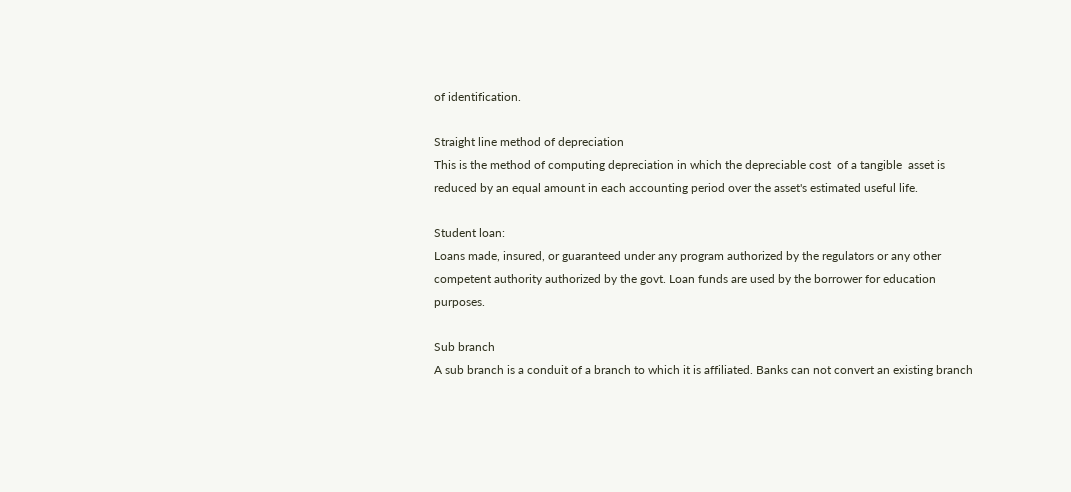of identification.

Straight line method of depreciation
This is the method of computing depreciation in which the depreciable cost  of a tangible  asset is reduced by an equal amount in each accounting period over the asset's estimated useful life.

Student loan:
Loans made, insured, or guaranteed under any program authorized by the regulators or any other competent authority authorized by the govt. Loan funds are used by the borrower for education purposes.

Sub branch
A sub branch is a conduit of a branch to which it is affiliated. Banks can not convert an existing branch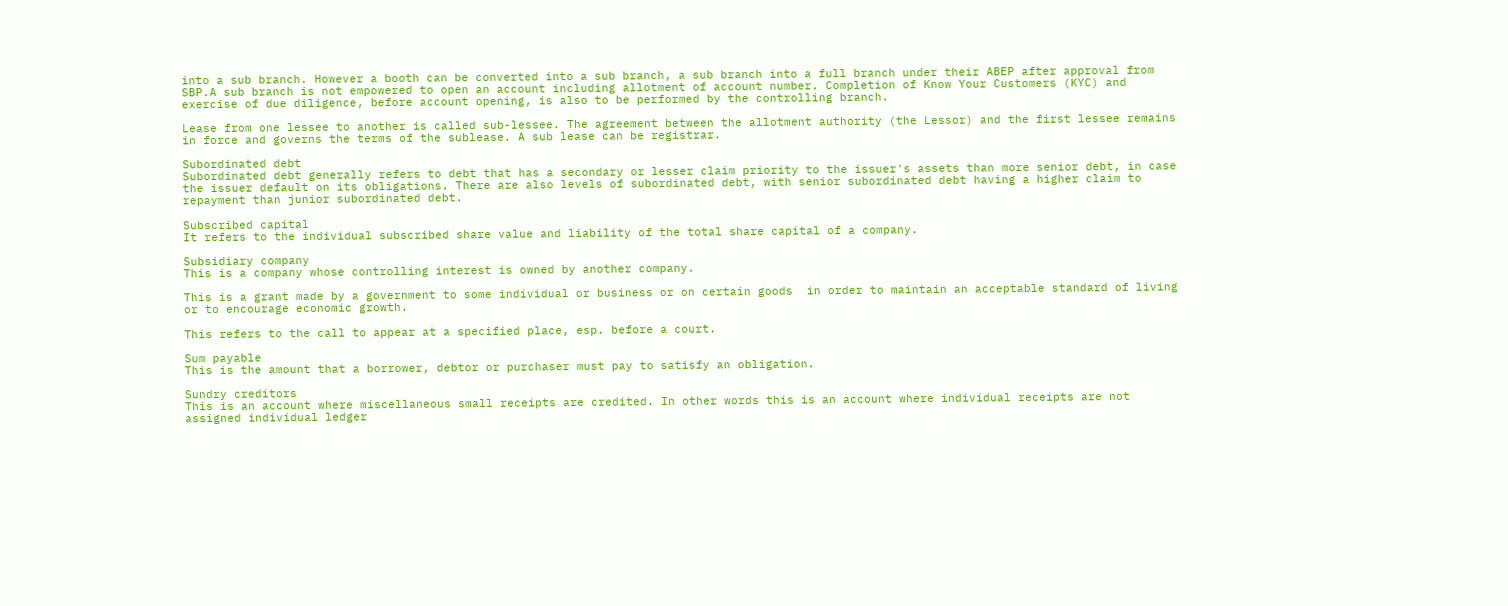into a sub branch. However a booth can be converted into a sub branch, a sub branch into a full branch under their ABEP after approval from SBP.A sub branch is not empowered to open an account including allotment of account number. Completion of Know Your Customers (KYC) and exercise of due diligence, before account opening, is also to be performed by the controlling branch.

Lease from one lessee to another is called sub-lessee. The agreement between the allotment authority (the Lessor) and the first lessee remains in force and governs the terms of the sublease. A sub lease can be registrar.

Subordinated debt
Subordinated debt generally refers to debt that has a secondary or lesser claim priority to the issuer's assets than more senior debt, in case the issuer default on its obligations. There are also levels of subordinated debt, with senior subordinated debt having a higher claim to repayment than junior subordinated debt.

Subscribed capital
It refers to the individual subscribed share value and liability of the total share capital of a company.

Subsidiary company
This is a company whose controlling interest is owned by another company.

This is a grant made by a government to some individual or business or on certain goods  in order to maintain an acceptable standard of living or to encourage economic growth.

This refers to the call to appear at a specified place, esp. before a court.

Sum payable
This is the amount that a borrower, debtor or purchaser must pay to satisfy an obligation.

Sundry creditors
This is an account where miscellaneous small receipts are credited. In other words this is an account where individual receipts are not assigned individual ledger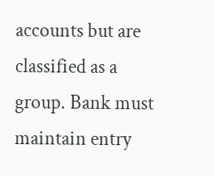accounts but are classified as a group. Bank must maintain entry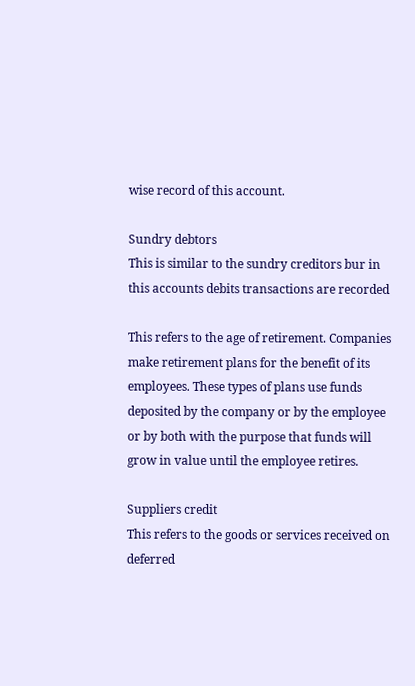wise record of this account.

Sundry debtors
This is similar to the sundry creditors bur in this accounts debits transactions are recorded

This refers to the age of retirement. Companies make retirement plans for the benefit of its employees. These types of plans use funds deposited by the company or by the employee  or by both with the purpose that funds will grow in value until the employee retires.

Suppliers credit
This refers to the goods or services received on deferred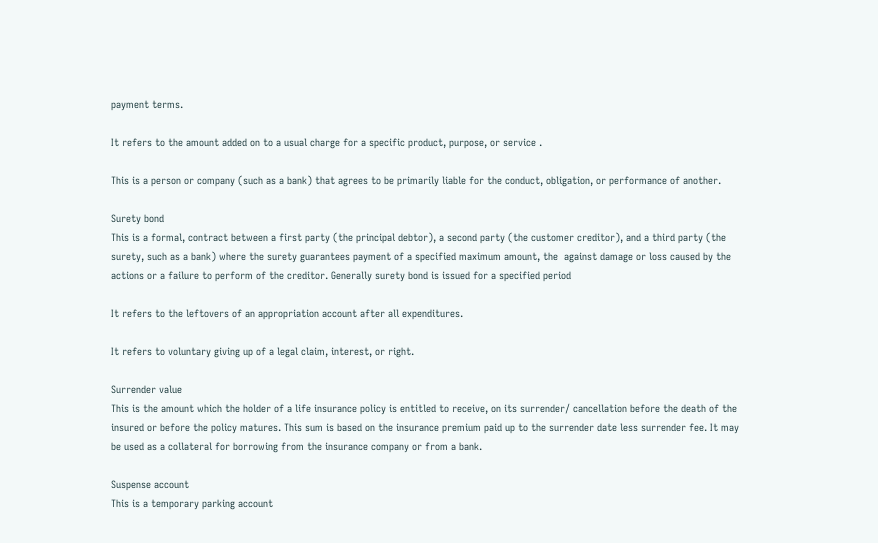payment terms.

It refers to the amount added on to a usual charge for a specific product, purpose, or service .

This is a person or company (such as a bank) that agrees to be primarily liable for the conduct, obligation, or performance of another.

Surety bond
This is a formal, contract between a first party (the principal debtor), a second party (the customer creditor), and a third party (the surety, such as a bank) where the surety guarantees payment of a specified maximum amount, the  against damage or loss caused by the actions or a failure to perform of the creditor. Generally surety bond is issued for a specified period

It refers to the leftovers of an appropriation account after all expenditures.

It refers to voluntary giving up of a legal claim, interest, or right.

Surrender value
This is the amount which the holder of a life insurance policy is entitled to receive, on its surrender/ cancellation before the death of the insured or before the policy matures. This sum is based on the insurance premium paid up to the surrender date less surrender fee. It may be used as a collateral for borrowing from the insurance company or from a bank.

Suspense account
This is a temporary parking account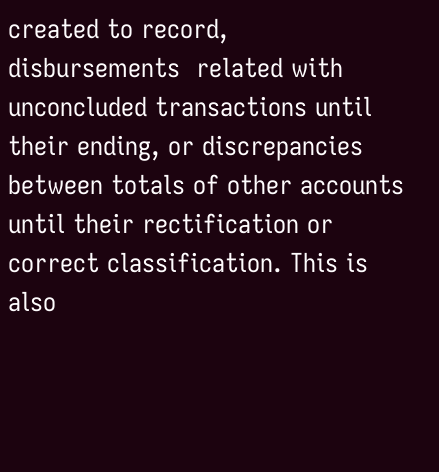created to record, disbursements  related with unconcluded transactions until their ending, or discrepancies between totals of other accounts until their rectification or correct classification. This is also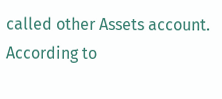called other Assets account. According to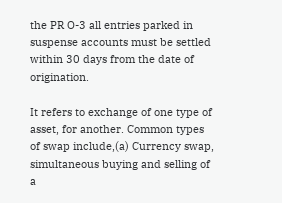the PR O-3 all entries parked in suspense accounts must be settled within 30 days from the date of origination.

It refers to exchange of one type of asset, for another. Common types of swap include,(a) Currency swap, simultaneous buying and selling of a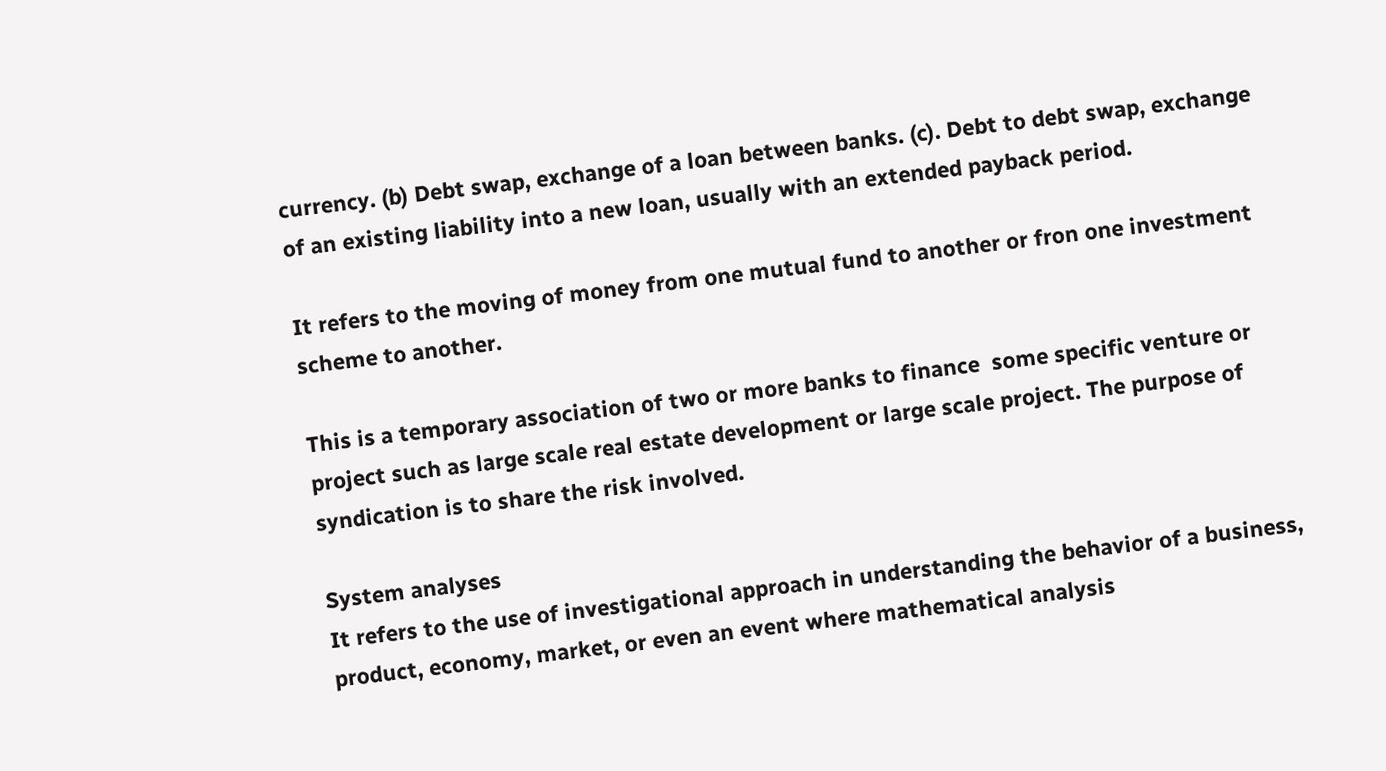currency. (b) Debt swap, exchange of a loan between banks. (c). Debt to debt swap, exchange of an existing liability into a new loan, usually with an extended payback period.

It refers to the moving of money from one mutual fund to another or fron one investment scheme to another.

This is a temporary association of two or more banks to finance  some specific venture or project such as large scale real estate development or large scale project. The purpose of syndication is to share the risk involved.

System analyses
It refers to the use of investigational approach in understanding the behavior of a business, product, economy, market, or even an event where mathematical analysis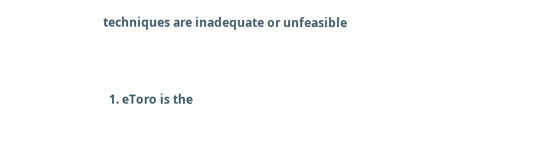techniques are inadequate or unfeasible


  1. eToro is the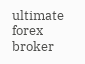ultimate forex broker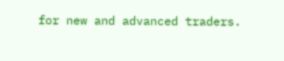for new and advanced traders.